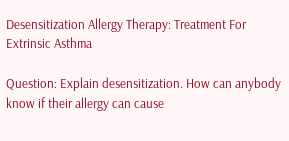Desensitization Allergy Therapy: Treatment For Extrinsic Asthma

Question: Explain desensitization. How can anybody know if their allergy can cause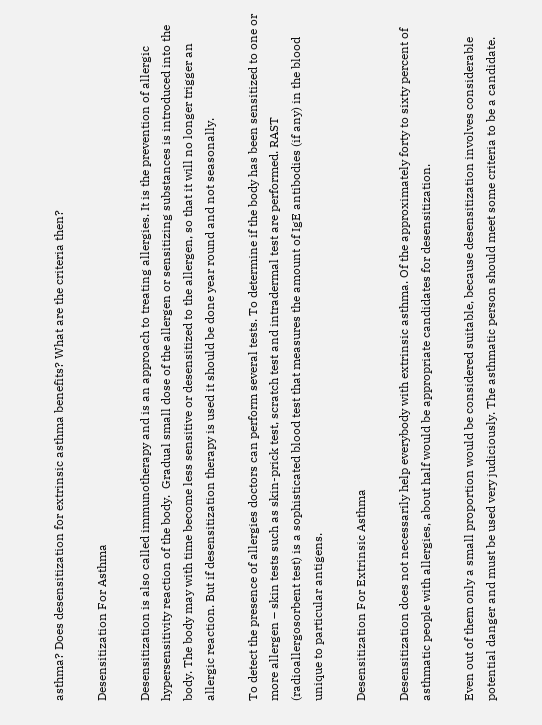asthma? Does desensitization for extrinsic asthma benefits? What are the criteria then?

Desensitization For Asthma

Desensitization is also called immunotherapy and is an approach to treating allergies. It is the prevention of allergic hypersensitivity reaction of the body.  Gradual small dose of the allergen or sensitizing substances is introduced into the body. The body may with time become less sensitive or desensitized to the allergen, so that it will no longer trigger an allergic reaction. But if desensitization therapy is used it should be done year round and not seasonally.

To detect the presence of allergies doctors can perform several tests. To determine if the body has been sensitized to one or more allergen – skin tests such as skin-prick test, scratch test and intradermal test are performed. RAST (radioallergosorbent test) is a sophisticated blood test that measures the amount of IgE antibodies (if any) in the blood unique to particular antigens.

Desensitization For Extrinsic Asthma

Desensitization does not necessarily help everybody with extrinsic asthma. Of the approximately forty to sixty percent of asthmatic people with allergies, about half would be appropriate candidates for desensitization.

Even out of them only a small proportion would be considered suitable, because desensitization involves considerable potential danger and must be used very judiciously. The asthmatic person should meet some criteria to be a candidate.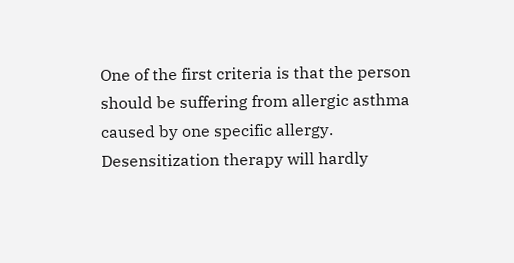One of the first criteria is that the person should be suffering from allergic asthma caused by one specific allergy. Desensitization therapy will hardly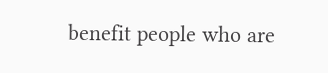benefit people who are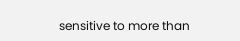sensitive to more than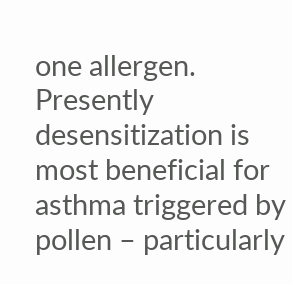one allergen. Presently desensitization is most beneficial for asthma triggered by pollen – particularly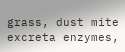grass, dust mite excreta enzymes,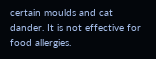certain moulds and cat dander. It is not effective for food allergies.